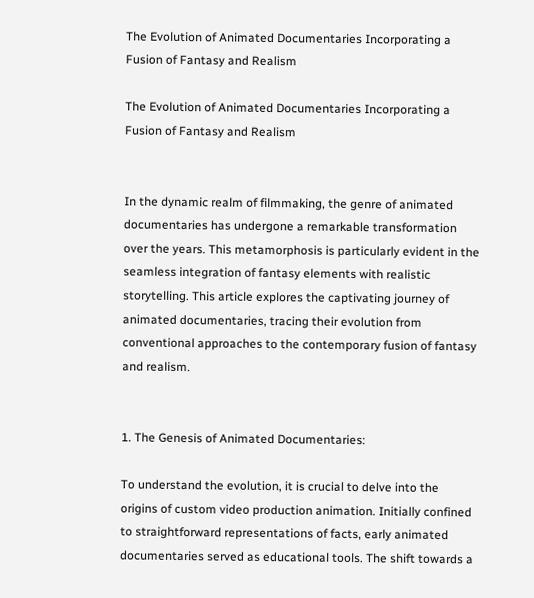The Evolution of Animated Documentaries Incorporating a Fusion of Fantasy and Realism

The Evolution of Animated Documentaries Incorporating a Fusion of Fantasy and Realism


In the dynamic realm of filmmaking, the genre of animated documentaries has undergone a remarkable transformation over the years. This metamorphosis is particularly evident in the seamless integration of fantasy elements with realistic storytelling. This article explores the captivating journey of animated documentaries, tracing their evolution from conventional approaches to the contemporary fusion of fantasy and realism.


1. The Genesis of Animated Documentaries:

To understand the evolution, it is crucial to delve into the origins of custom video production animation. Initially confined to straightforward representations of facts, early animated documentaries served as educational tools. The shift towards a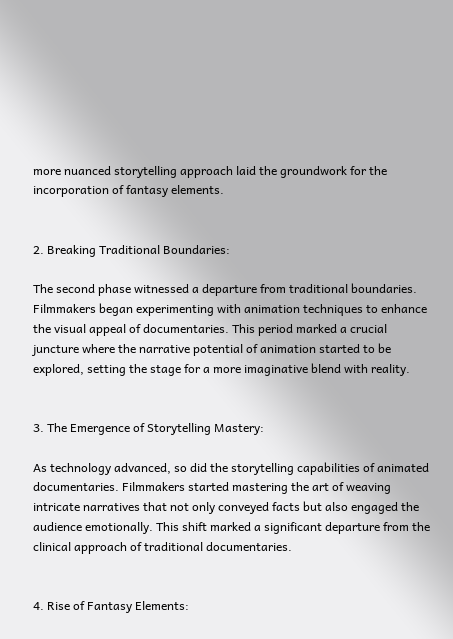more nuanced storytelling approach laid the groundwork for the incorporation of fantasy elements.


2. Breaking Traditional Boundaries:

The second phase witnessed a departure from traditional boundaries. Filmmakers began experimenting with animation techniques to enhance the visual appeal of documentaries. This period marked a crucial juncture where the narrative potential of animation started to be explored, setting the stage for a more imaginative blend with reality.


3. The Emergence of Storytelling Mastery:

As technology advanced, so did the storytelling capabilities of animated documentaries. Filmmakers started mastering the art of weaving intricate narratives that not only conveyed facts but also engaged the audience emotionally. This shift marked a significant departure from the clinical approach of traditional documentaries.


4. Rise of Fantasy Elements: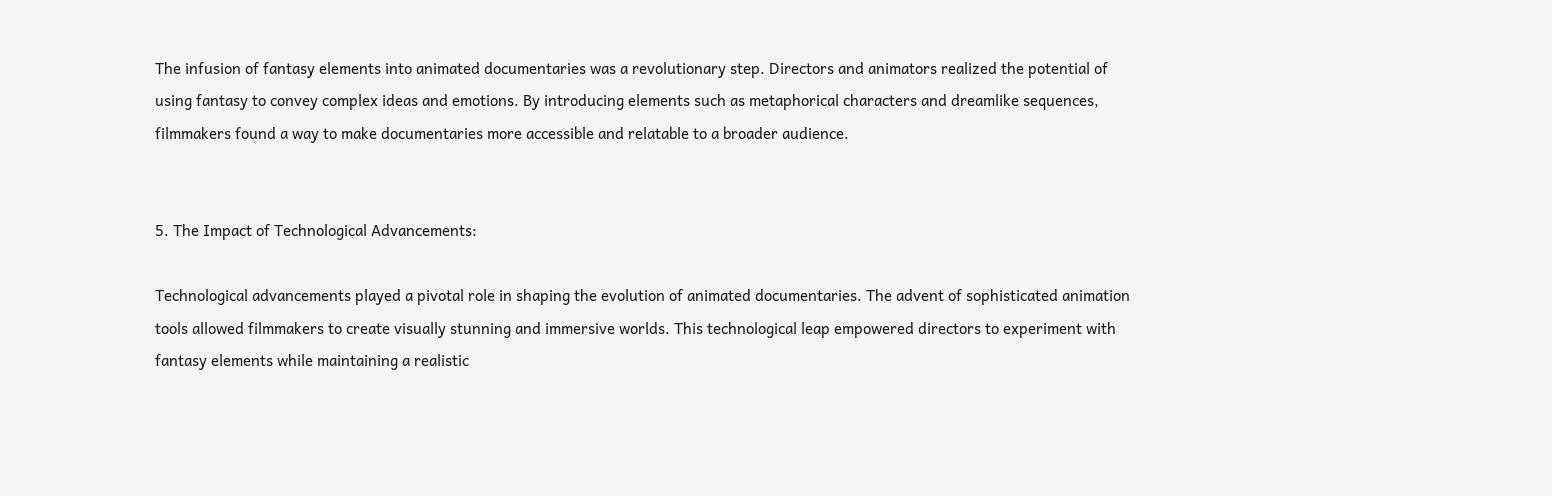The infusion of fantasy elements into animated documentaries was a revolutionary step. Directors and animators realized the potential of using fantasy to convey complex ideas and emotions. By introducing elements such as metaphorical characters and dreamlike sequences, filmmakers found a way to make documentaries more accessible and relatable to a broader audience.


5. The Impact of Technological Advancements:

Technological advancements played a pivotal role in shaping the evolution of animated documentaries. The advent of sophisticated animation tools allowed filmmakers to create visually stunning and immersive worlds. This technological leap empowered directors to experiment with fantasy elements while maintaining a realistic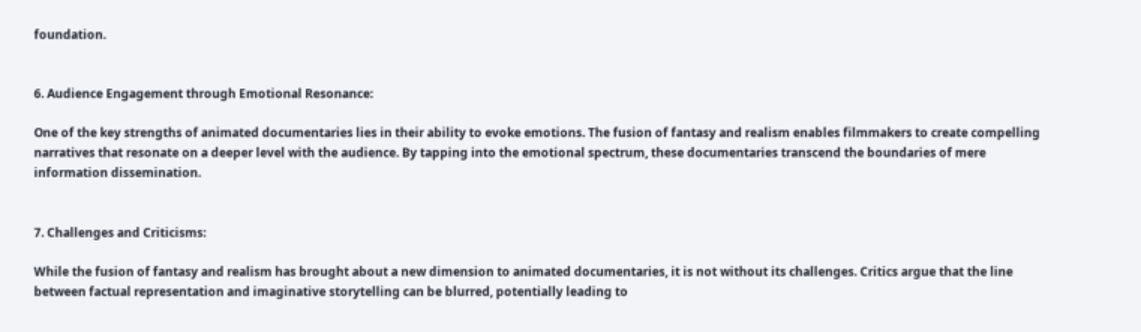foundation.


6. Audience Engagement through Emotional Resonance:

One of the key strengths of animated documentaries lies in their ability to evoke emotions. The fusion of fantasy and realism enables filmmakers to create compelling narratives that resonate on a deeper level with the audience. By tapping into the emotional spectrum, these documentaries transcend the boundaries of mere information dissemination.


7. Challenges and Criticisms:

While the fusion of fantasy and realism has brought about a new dimension to animated documentaries, it is not without its challenges. Critics argue that the line between factual representation and imaginative storytelling can be blurred, potentially leading to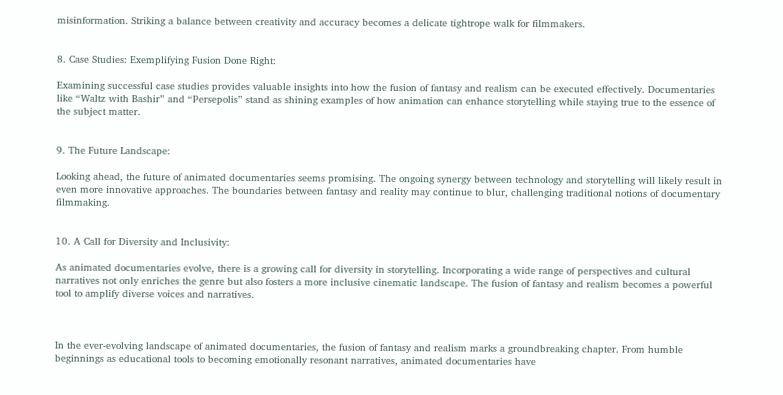misinformation. Striking a balance between creativity and accuracy becomes a delicate tightrope walk for filmmakers.


8. Case Studies: Exemplifying Fusion Done Right:

Examining successful case studies provides valuable insights into how the fusion of fantasy and realism can be executed effectively. Documentaries like “Waltz with Bashir” and “Persepolis” stand as shining examples of how animation can enhance storytelling while staying true to the essence of the subject matter.


9. The Future Landscape:

Looking ahead, the future of animated documentaries seems promising. The ongoing synergy between technology and storytelling will likely result in even more innovative approaches. The boundaries between fantasy and reality may continue to blur, challenging traditional notions of documentary filmmaking.


10. A Call for Diversity and Inclusivity:

As animated documentaries evolve, there is a growing call for diversity in storytelling. Incorporating a wide range of perspectives and cultural narratives not only enriches the genre but also fosters a more inclusive cinematic landscape. The fusion of fantasy and realism becomes a powerful tool to amplify diverse voices and narratives.



In the ever-evolving landscape of animated documentaries, the fusion of fantasy and realism marks a groundbreaking chapter. From humble beginnings as educational tools to becoming emotionally resonant narratives, animated documentaries have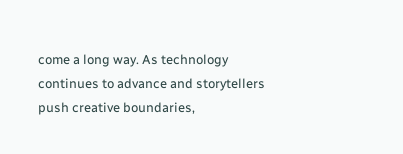come a long way. As technology continues to advance and storytellers push creative boundaries,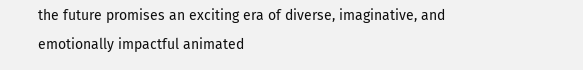the future promises an exciting era of diverse, imaginative, and emotionally impactful animated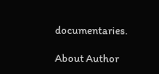documentaries.

About Author